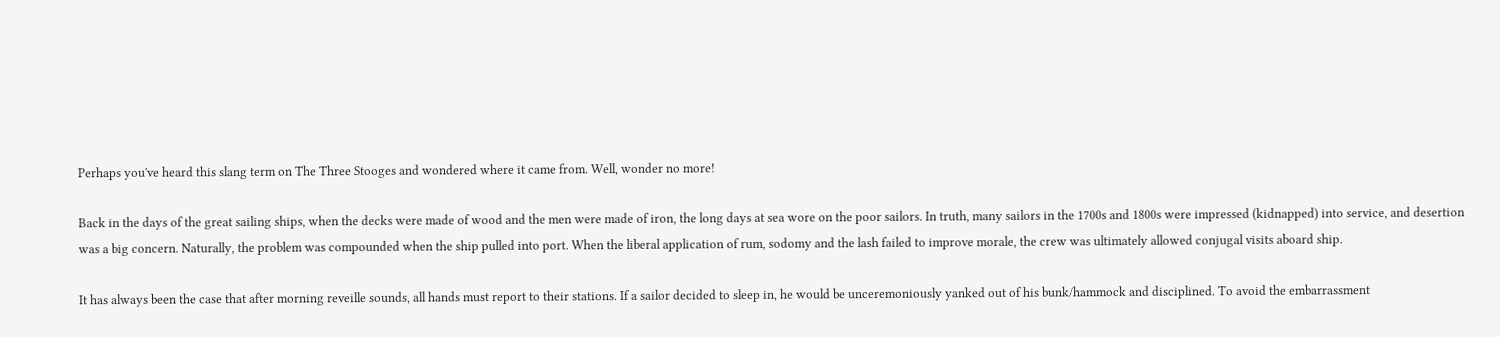Perhaps you've heard this slang term on The Three Stooges and wondered where it came from. Well, wonder no more!

Back in the days of the great sailing ships, when the decks were made of wood and the men were made of iron, the long days at sea wore on the poor sailors. In truth, many sailors in the 1700s and 1800s were impressed (kidnapped) into service, and desertion was a big concern. Naturally, the problem was compounded when the ship pulled into port. When the liberal application of rum, sodomy and the lash failed to improve morale, the crew was ultimately allowed conjugal visits aboard ship.

It has always been the case that after morning reveille sounds, all hands must report to their stations. If a sailor decided to sleep in, he would be unceremoniously yanked out of his bunk/hammock and disciplined. To avoid the embarrassment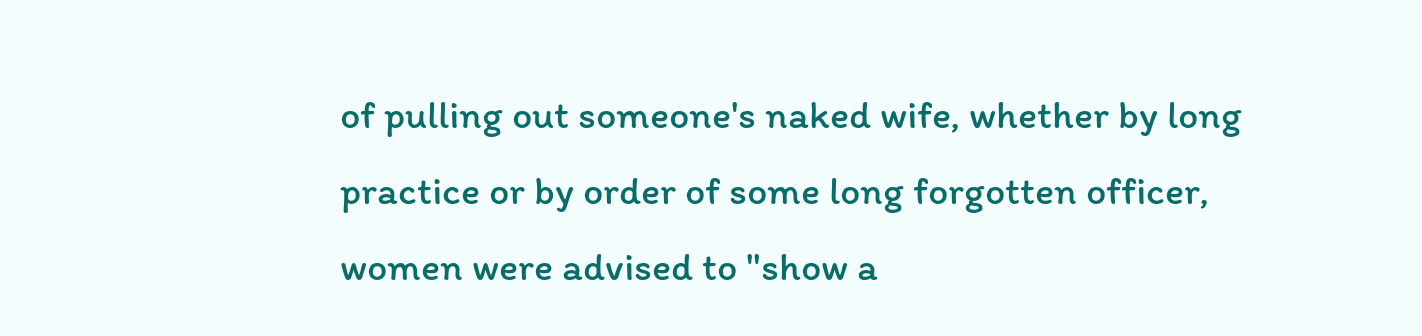of pulling out someone's naked wife, whether by long practice or by order of some long forgotten officer, women were advised to "show a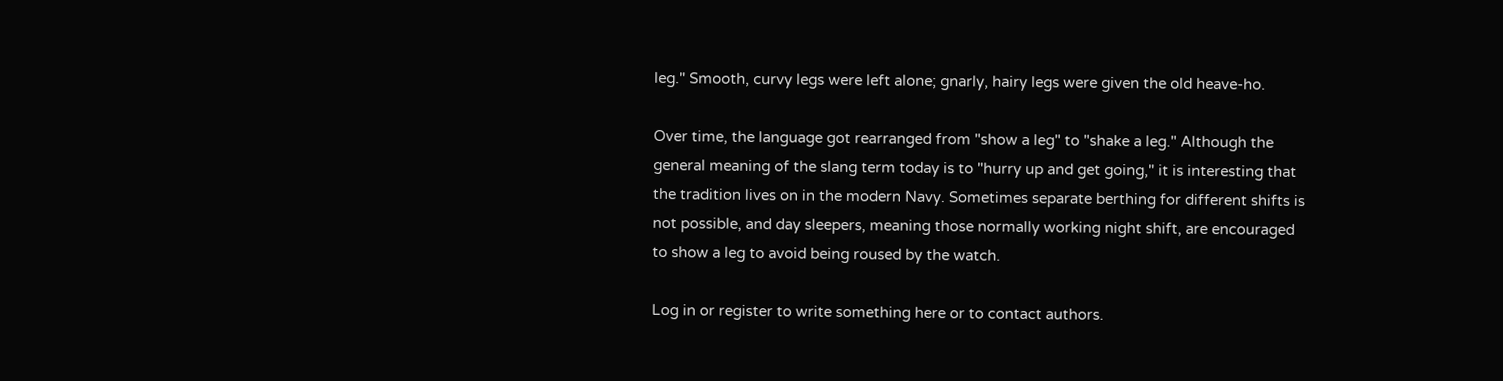leg." Smooth, curvy legs were left alone; gnarly, hairy legs were given the old heave-ho.

Over time, the language got rearranged from "show a leg" to "shake a leg." Although the general meaning of the slang term today is to "hurry up and get going," it is interesting that the tradition lives on in the modern Navy. Sometimes separate berthing for different shifts is not possible, and day sleepers, meaning those normally working night shift, are encouraged to show a leg to avoid being roused by the watch.

Log in or register to write something here or to contact authors.